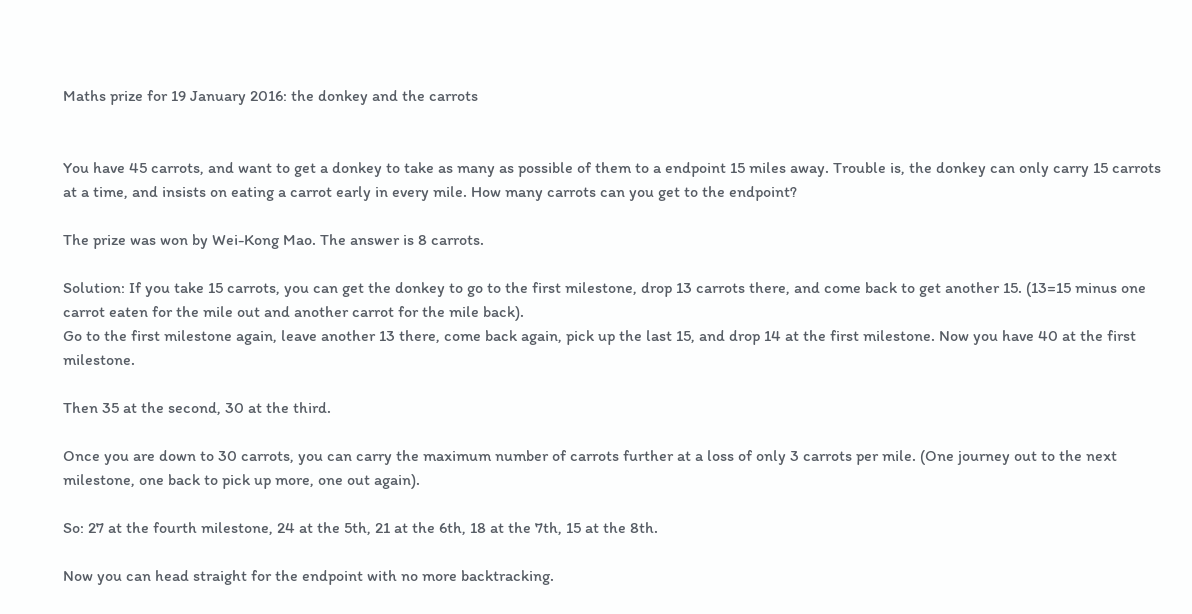Maths prize for 19 January 2016: the donkey and the carrots


You have 45 carrots, and want to get a donkey to take as many as possible of them to a endpoint 15 miles away. Trouble is, the donkey can only carry 15 carrots at a time, and insists on eating a carrot early in every mile. How many carrots can you get to the endpoint?

The prize was won by Wei-Kong Mao. The answer is 8 carrots.

Solution: If you take 15 carrots, you can get the donkey to go to the first milestone, drop 13 carrots there, and come back to get another 15. (13=15 minus one carrot eaten for the mile out and another carrot for the mile back).
Go to the first milestone again, leave another 13 there, come back again, pick up the last 15, and drop 14 at the first milestone. Now you have 40 at the first milestone.

Then 35 at the second, 30 at the third.

Once you are down to 30 carrots, you can carry the maximum number of carrots further at a loss of only 3 carrots per mile. (One journey out to the next milestone, one back to pick up more, one out again).

So: 27 at the fourth milestone, 24 at the 5th, 21 at the 6th, 18 at the 7th, 15 at the 8th.

Now you can head straight for the endpoint with no more backtracking.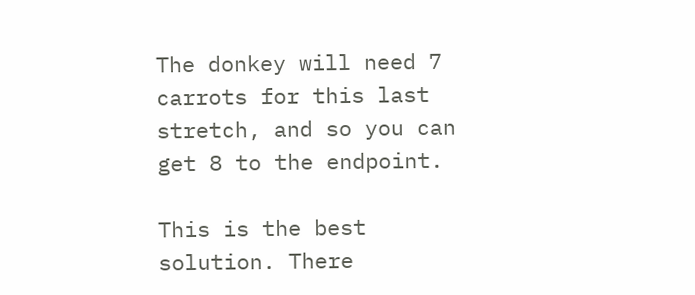The donkey will need 7 carrots for this last stretch, and so you can get 8 to the endpoint.

This is the best solution. There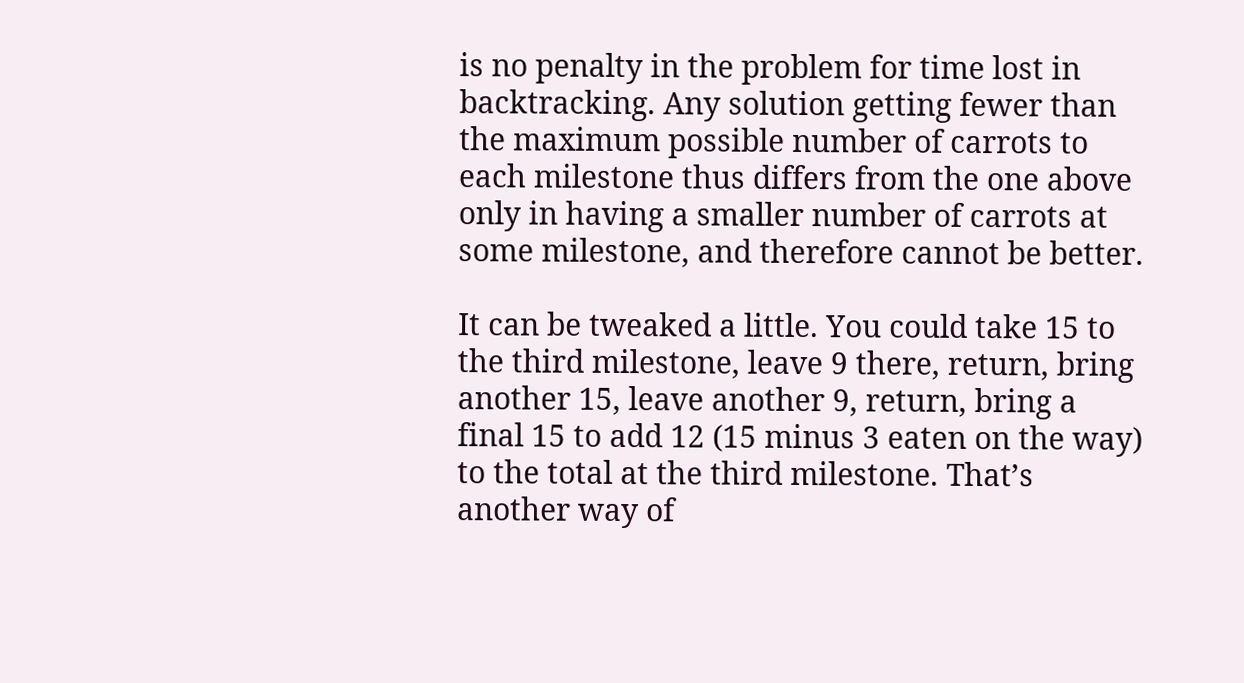is no penalty in the problem for time lost in backtracking. Any solution getting fewer than the maximum possible number of carrots to each milestone thus differs from the one above only in having a smaller number of carrots at some milestone, and therefore cannot be better.

It can be tweaked a little. You could take 15 to the third milestone, leave 9 there, return, bring another 15, leave another 9, return, bring a final 15 to add 12 (15 minus 3 eaten on the way) to the total at the third milestone. That’s another way of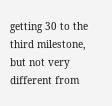getting 30 to the third milestone, but not very different from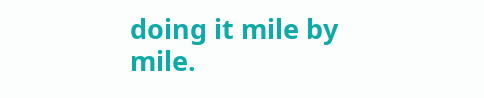doing it mile by mile.